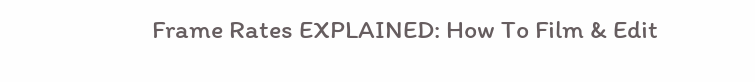Frame Rates EXPLAINED: How To Film & Edit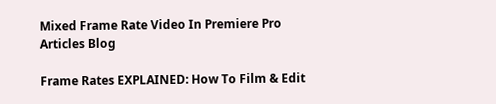Mixed Frame Rate Video In Premiere Pro
Articles Blog

Frame Rates EXPLAINED: How To Film & Edit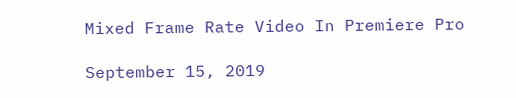Mixed Frame Rate Video In Premiere Pro

September 15, 2019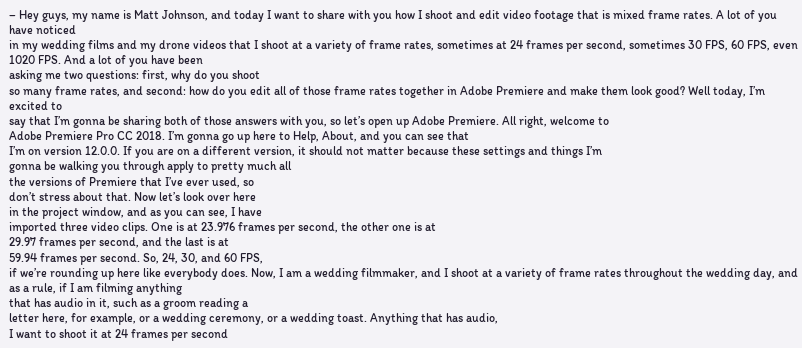– Hey guys, my name is Matt Johnson, and today I want to share with you how I shoot and edit video footage that is mixed frame rates. A lot of you have noticed
in my wedding films and my drone videos that I shoot at a variety of frame rates, sometimes at 24 frames per second, sometimes 30 FPS, 60 FPS, even 1020 FPS. And a lot of you have been
asking me two questions: first, why do you shoot
so many frame rates, and second: how do you edit all of those frame rates together in Adobe Premiere and make them look good? Well today, I’m excited to
say that I’m gonna be sharing both of those answers with you, so let’s open up Adobe Premiere. All right, welcome to
Adobe Premiere Pro CC 2018. I’m gonna go up here to Help, About, and you can see that
I’m on version 12.0.0. If you are on a different version, it should not matter because these settings and things I’m
gonna be walking you through apply to pretty much all
the versions of Premiere that I’ve ever used, so
don’t stress about that. Now let’s look over here
in the project window, and as you can see, I have
imported three video clips. One is at 23.976 frames per second, the other one is at
29.97 frames per second, and the last is at
59.94 frames per second. So, 24, 30, and 60 FPS,
if we’re rounding up here like everybody does. Now, I am a wedding filmmaker, and I shoot at a variety of frame rates throughout the wedding day, and as a rule, if I am filming anything
that has audio in it, such as a groom reading a
letter here, for example, or a wedding ceremony, or a wedding toast. Anything that has audio,
I want to shoot it at 24 frames per second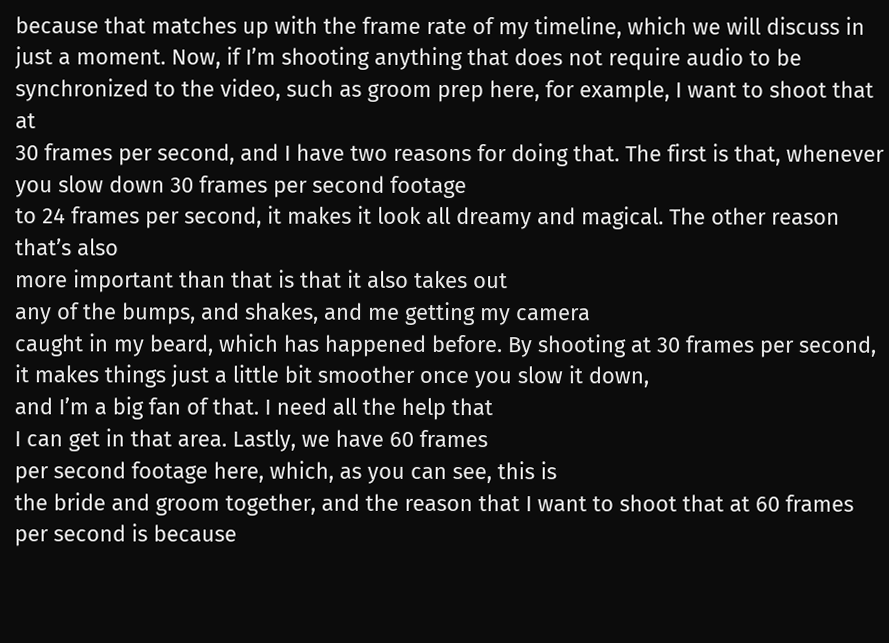because that matches up with the frame rate of my timeline, which we will discuss in just a moment. Now, if I’m shooting anything that does not require audio to be
synchronized to the video, such as groom prep here, for example, I want to shoot that at
30 frames per second, and I have two reasons for doing that. The first is that, whenever you slow down 30 frames per second footage
to 24 frames per second, it makes it look all dreamy and magical. The other reason that’s also
more important than that is that it also takes out
any of the bumps, and shakes, and me getting my camera
caught in my beard, which has happened before. By shooting at 30 frames per second, it makes things just a little bit smoother once you slow it down,
and I’m a big fan of that. I need all the help that
I can get in that area. Lastly, we have 60 frames
per second footage here, which, as you can see, this is
the bride and groom together, and the reason that I want to shoot that at 60 frames per second is because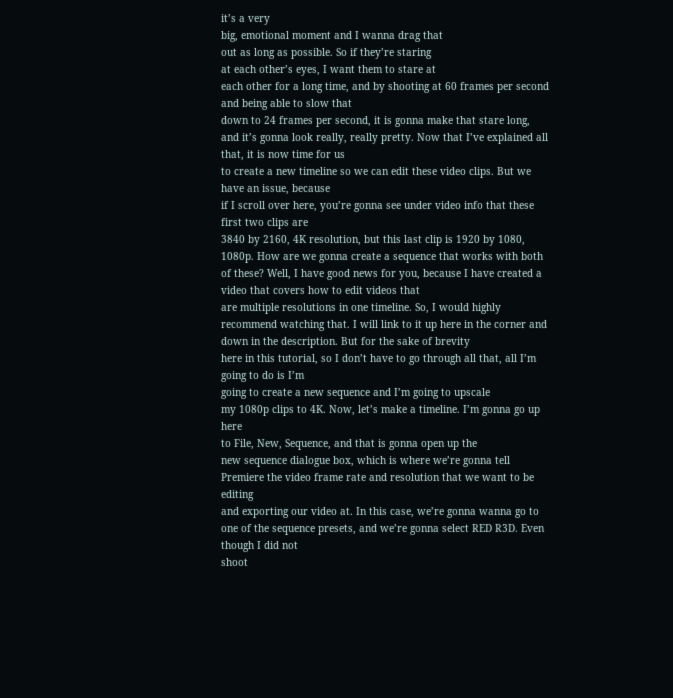it’s a very
big, emotional moment and I wanna drag that
out as long as possible. So if they’re staring
at each other’s eyes, I want them to stare at
each other for a long time, and by shooting at 60 frames per second and being able to slow that
down to 24 frames per second, it is gonna make that stare long, and it’s gonna look really, really pretty. Now that I’ve explained all that, it is now time for us
to create a new timeline so we can edit these video clips. But we have an issue, because
if I scroll over here, you’re gonna see under video info that these first two clips are
3840 by 2160, 4K resolution, but this last clip is 1920 by 1080, 1080p. How are we gonna create a sequence that works with both of these? Well, I have good news for you, because I have created a video that covers how to edit videos that
are multiple resolutions in one timeline. So, I would highly
recommend watching that. I will link to it up here in the corner and down in the description. But for the sake of brevity
here in this tutorial, so I don’t have to go through all that, all I’m going to do is I’m
going to create a new sequence and I’m going to upscale
my 1080p clips to 4K. Now, let’s make a timeline. I’m gonna go up here
to File, New, Sequence, and that is gonna open up the
new sequence dialogue box, which is where we’re gonna tell Premiere the video frame rate and resolution that we want to be editing
and exporting our video at. In this case, we’re gonna wanna go to one of the sequence presets, and we’re gonna select RED R3D. Even though I did not
shoot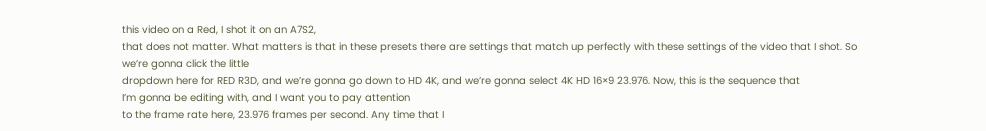this video on a Red, I shot it on an A7S2,
that does not matter. What matters is that in these presets there are settings that match up perfectly with these settings of the video that I shot. So we’re gonna click the little
dropdown here for RED R3D, and we’re gonna go down to HD 4K, and we’re gonna select 4K HD 16×9 23.976. Now, this is the sequence that
I’m gonna be editing with, and I want you to pay attention
to the frame rate here, 23.976 frames per second. Any time that I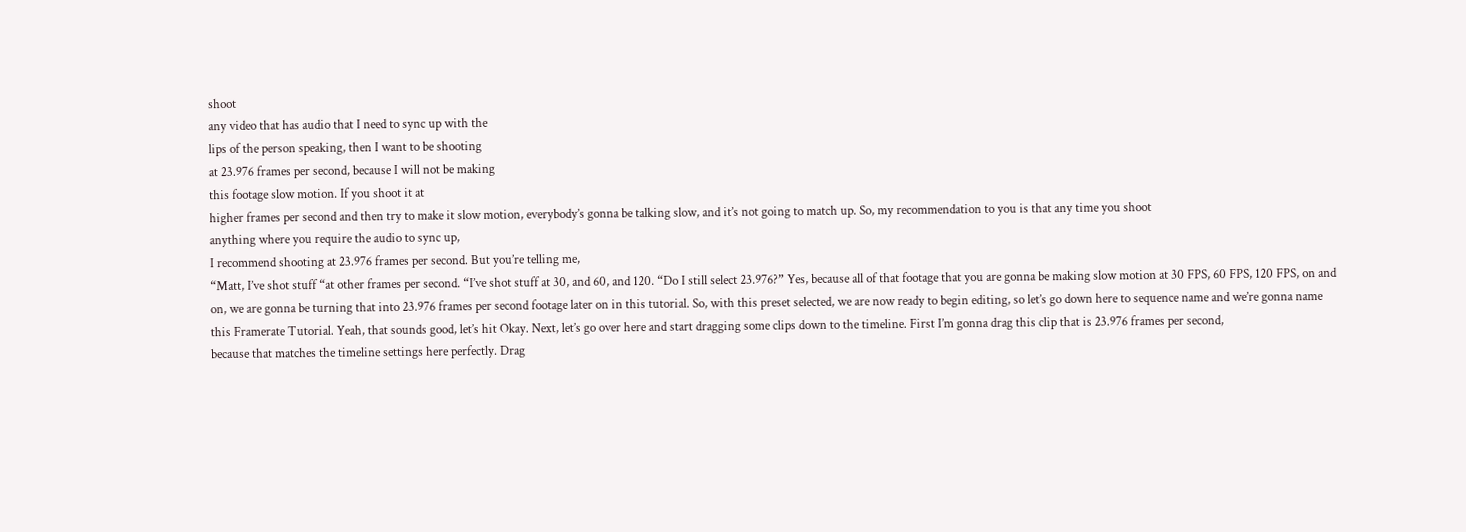shoot
any video that has audio that I need to sync up with the
lips of the person speaking, then I want to be shooting
at 23.976 frames per second, because I will not be making
this footage slow motion. If you shoot it at
higher frames per second and then try to make it slow motion, everybody’s gonna be talking slow, and it’s not going to match up. So, my recommendation to you is that any time you shoot
anything where you require the audio to sync up,
I recommend shooting at 23.976 frames per second. But you’re telling me,
“Matt, I’ve shot stuff “at other frames per second. “I’ve shot stuff at 30, and 60, and 120. “Do I still select 23.976?” Yes, because all of that footage that you are gonna be making slow motion at 30 FPS, 60 FPS, 120 FPS, on and on, we are gonna be turning that into 23.976 frames per second footage later on in this tutorial. So, with this preset selected, we are now ready to begin editing, so let’s go down here to sequence name and we’re gonna name
this Framerate Tutorial. Yeah, that sounds good, let’s hit Okay. Next, let’s go over here and start dragging some clips down to the timeline. First I’m gonna drag this clip that is 23.976 frames per second,
because that matches the timeline settings here perfectly. Drag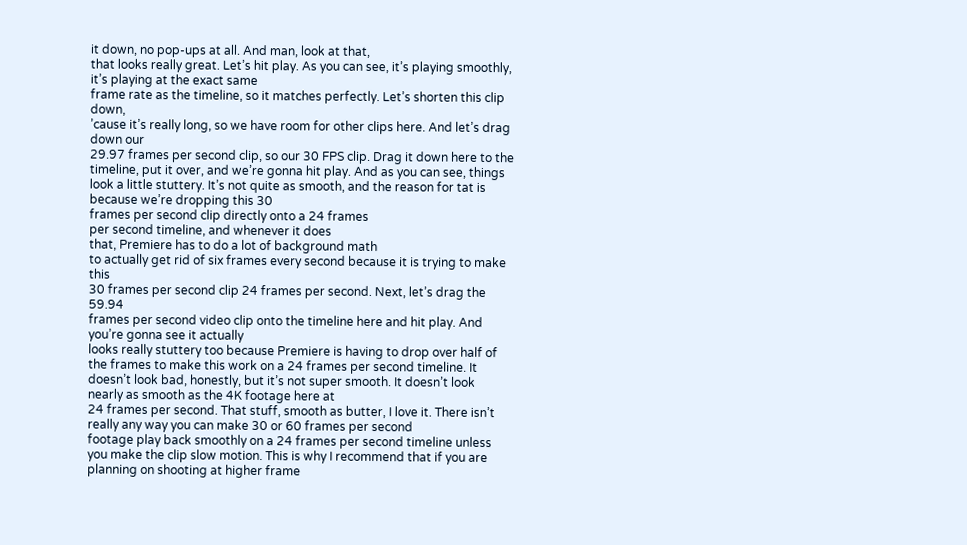it down, no pop-ups at all. And man, look at that,
that looks really great. Let’s hit play. As you can see, it’s playing smoothly, it’s playing at the exact same
frame rate as the timeline, so it matches perfectly. Let’s shorten this clip down,
’cause it’s really long, so we have room for other clips here. And let’s drag down our
29.97 frames per second clip, so our 30 FPS clip. Drag it down here to the
timeline, put it over, and we’re gonna hit play. And as you can see, things
look a little stuttery. It’s not quite as smooth, and the reason for tat is because we’re dropping this 30
frames per second clip directly onto a 24 frames
per second timeline, and whenever it does
that, Premiere has to do a lot of background math
to actually get rid of six frames every second because it is trying to make this
30 frames per second clip 24 frames per second. Next, let’s drag the 59.94
frames per second video clip onto the timeline here and hit play. And you’re gonna see it actually
looks really stuttery too because Premiere is having to drop over half of the frames to make this work on a 24 frames per second timeline. It doesn’t look bad, honestly, but it’s not super smooth. It doesn’t look nearly as smooth as the 4K footage here at
24 frames per second. That stuff, smooth as butter, I love it. There isn’t really any way you can make 30 or 60 frames per second
footage play back smoothly on a 24 frames per second timeline unless you make the clip slow motion. This is why I recommend that if you are planning on shooting at higher frame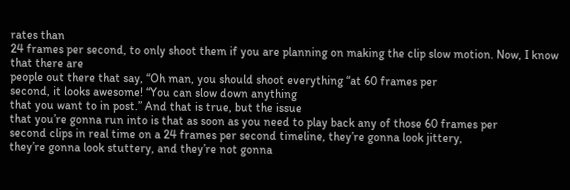rates than
24 frames per second, to only shoot them if you are planning on making the clip slow motion. Now, I know that there are
people out there that say, “Oh man, you should shoot everything “at 60 frames per
second, it looks awesome! “You can slow down anything
that you want to in post.” And that is true, but the issue
that you’re gonna run into is that as soon as you need to play back any of those 60 frames per
second clips in real time on a 24 frames per second timeline, they’re gonna look jittery,
they’re gonna look stuttery, and they’re not gonna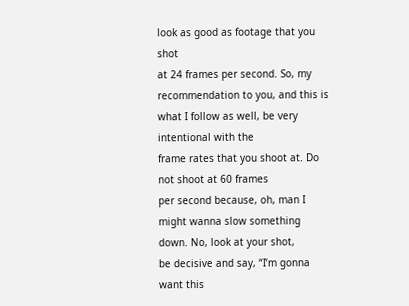look as good as footage that you shot
at 24 frames per second. So, my recommendation to you, and this is what I follow as well, be very intentional with the
frame rates that you shoot at. Do not shoot at 60 frames
per second because, oh, man I might wanna slow something down. No, look at your shot,
be decisive and say, “I’m gonna want this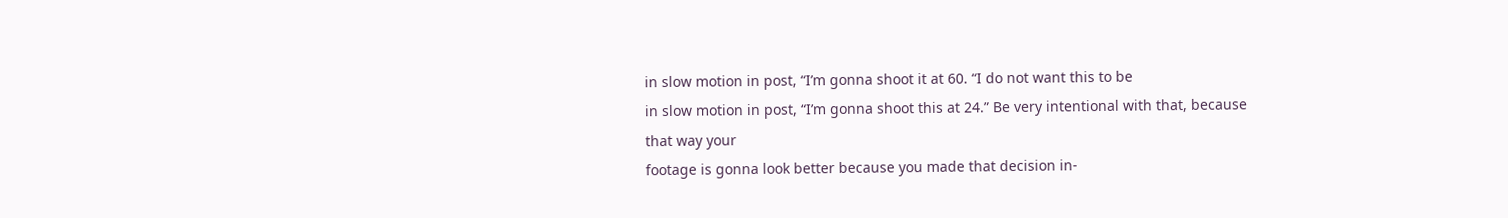in slow motion in post, “I’m gonna shoot it at 60. “I do not want this to be
in slow motion in post, “I’m gonna shoot this at 24.” Be very intentional with that, because that way your
footage is gonna look better because you made that decision in-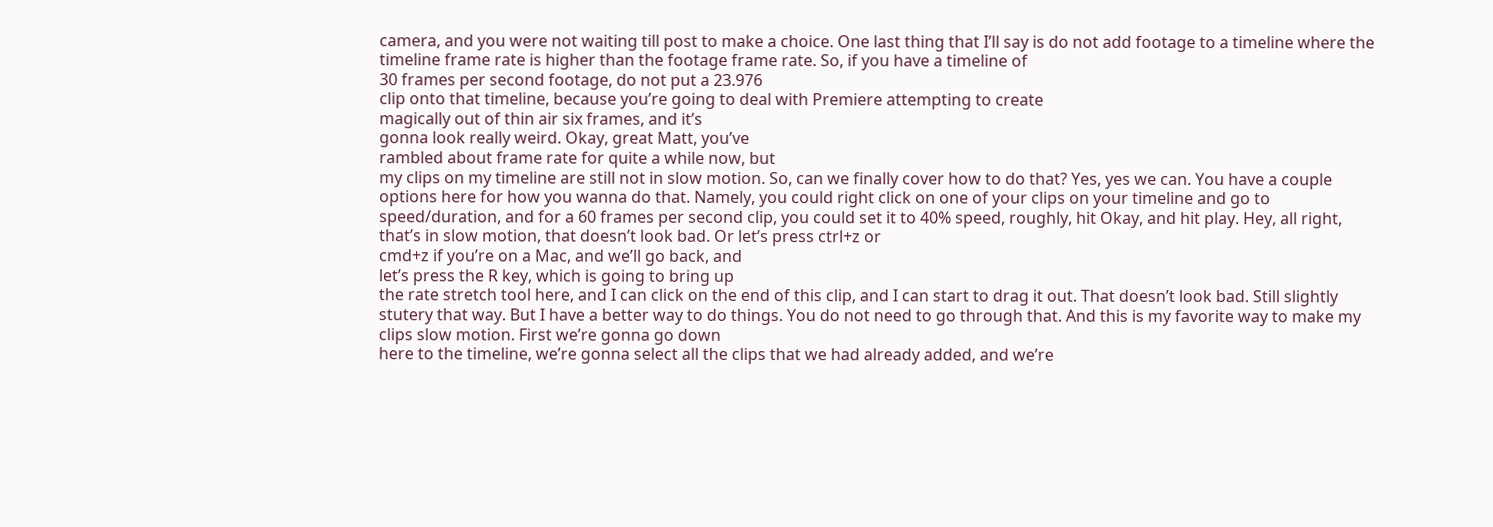camera, and you were not waiting till post to make a choice. One last thing that I’ll say is do not add footage to a timeline where the timeline frame rate is higher than the footage frame rate. So, if you have a timeline of
30 frames per second footage, do not put a 23.976
clip onto that timeline, because you’re going to deal with Premiere attempting to create
magically out of thin air six frames, and it’s
gonna look really weird. Okay, great Matt, you’ve
rambled about frame rate for quite a while now, but
my clips on my timeline are still not in slow motion. So, can we finally cover how to do that? Yes, yes we can. You have a couple options here for how you wanna do that. Namely, you could right click on one of your clips on your timeline and go to speed/duration, and for a 60 frames per second clip, you could set it to 40% speed, roughly, hit Okay, and hit play. Hey, all right, that’s in slow motion, that doesn’t look bad. Or let’s press ctrl+z or
cmd+z if you’re on a Mac, and we’ll go back, and
let’s press the R key, which is going to bring up
the rate stretch tool here, and I can click on the end of this clip, and I can start to drag it out. That doesn’t look bad. Still slightly stutery that way. But I have a better way to do things. You do not need to go through that. And this is my favorite way to make my clips slow motion. First we’re gonna go down
here to the timeline, we’re gonna select all the clips that we had already added, and we’re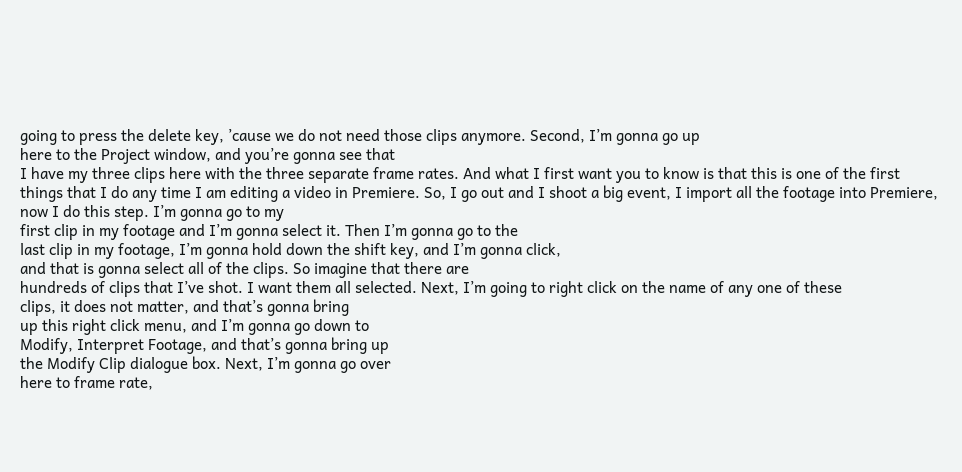going to press the delete key, ’cause we do not need those clips anymore. Second, I’m gonna go up
here to the Project window, and you’re gonna see that
I have my three clips here with the three separate frame rates. And what I first want you to know is that this is one of the first things that I do any time I am editing a video in Premiere. So, I go out and I shoot a big event, I import all the footage into Premiere, now I do this step. I’m gonna go to my
first clip in my footage and I’m gonna select it. Then I’m gonna go to the
last clip in my footage, I’m gonna hold down the shift key, and I’m gonna click,
and that is gonna select all of the clips. So imagine that there are
hundreds of clips that I’ve shot. I want them all selected. Next, I’m going to right click on the name of any one of these
clips, it does not matter, and that’s gonna bring
up this right click menu, and I’m gonna go down to
Modify, Interpret Footage, and that’s gonna bring up
the Modify Clip dialogue box. Next, I’m gonna go over
here to frame rate,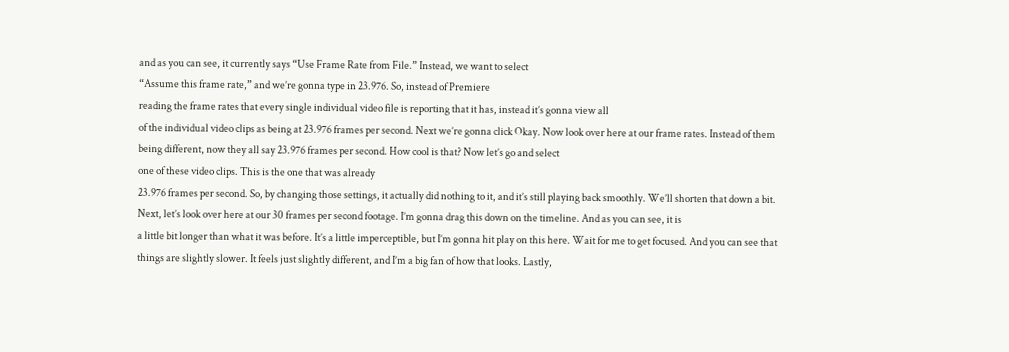and as you can see, it currently says “Use Frame Rate from File.” Instead, we want to select
“Assume this frame rate,” and we’re gonna type in 23.976. So, instead of Premiere
reading the frame rates that every single individual video file is reporting that it has, instead it’s gonna view all
of the individual video clips as being at 23.976 frames per second. Next we’re gonna click Okay. Now look over here at our frame rates. Instead of them being different, now they all say 23.976 frames per second. How cool is that? Now let’s go and select
one of these video clips. This is the one that was already
23.976 frames per second. So, by changing those settings, it actually did nothing to it, and it’s still playing back smoothly. We’ll shorten that down a bit. Next, let’s look over here at our 30 frames per second footage. I’m gonna drag this down on the timeline. And as you can see, it is
a little bit longer than what it was before. It’s a little imperceptible, but I’m gonna hit play on this here. Wait for me to get focused. And you can see that
things are slightly slower. It feels just slightly different, and I’m a big fan of how that looks. Lastly,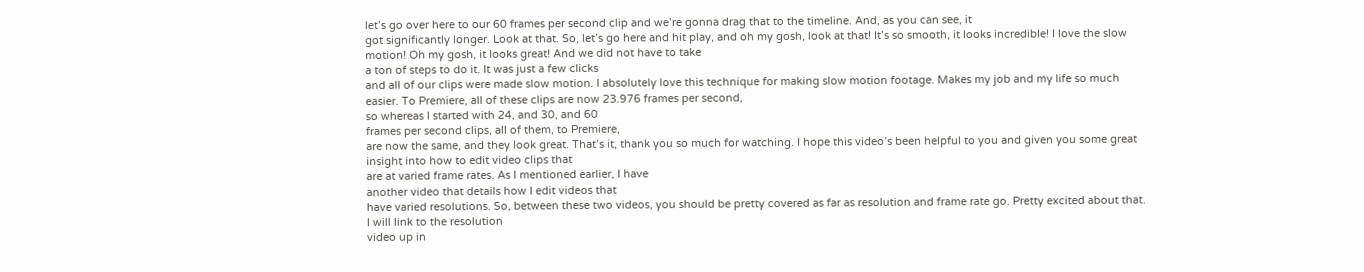let’s go over here to our 60 frames per second clip and we’re gonna drag that to the timeline. And, as you can see, it
got significantly longer. Look at that. So, let’s go here and hit play, and oh my gosh, look at that! It’s so smooth, it looks incredible! I love the slow motion! Oh my gosh, it looks great! And we did not have to take
a ton of steps to do it. It was just a few clicks
and all of our clips were made slow motion. I absolutely love this technique for making slow motion footage. Makes my job and my life so much easier. To Premiere, all of these clips are now 23.976 frames per second,
so whereas I started with 24, and 30, and 60
frames per second clips, all of them, to Premiere,
are now the same, and they look great. That’s it, thank you so much for watching. I hope this video’s been helpful to you and given you some great insight into how to edit video clips that
are at varied frame rates. As I mentioned earlier, I have
another video that details how I edit videos that
have varied resolutions. So, between these two videos, you should be pretty covered as far as resolution and frame rate go. Pretty excited about that. I will link to the resolution
video up in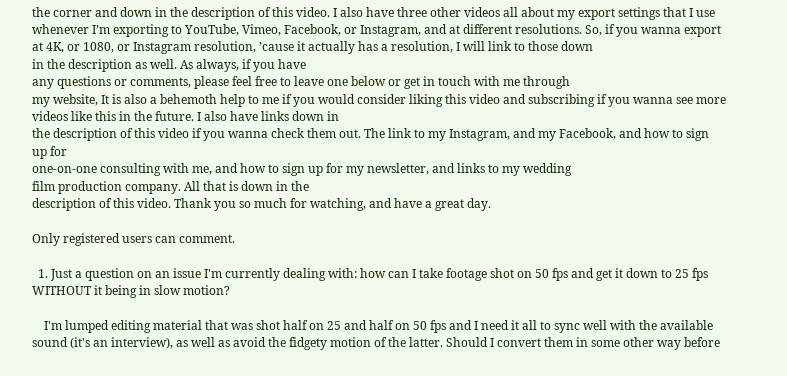the corner and down in the description of this video. I also have three other videos all about my export settings that I use whenever I’m exporting to YouTube, Vimeo, Facebook, or Instagram, and at different resolutions. So, if you wanna export at 4K, or 1080, or Instagram resolution, ’cause it actually has a resolution, I will link to those down
in the description as well. As always, if you have
any questions or comments, please feel free to leave one below or get in touch with me through
my website, It is also a behemoth help to me if you would consider liking this video and subscribing if you wanna see more videos like this in the future. I also have links down in
the description of this video if you wanna check them out. The link to my Instagram, and my Facebook, and how to sign up for
one-on-one consulting with me, and how to sign up for my newsletter, and links to my wedding
film production company. All that is down in the
description of this video. Thank you so much for watching, and have a great day.

Only registered users can comment.

  1. Just a question on an issue I'm currently dealing with: how can I take footage shot on 50 fps and get it down to 25 fps WITHOUT it being in slow motion?

    I'm lumped editing material that was shot half on 25 and half on 50 fps and I need it all to sync well with the available sound (it's an interview), as well as avoid the fidgety motion of the latter. Should I convert them in some other way before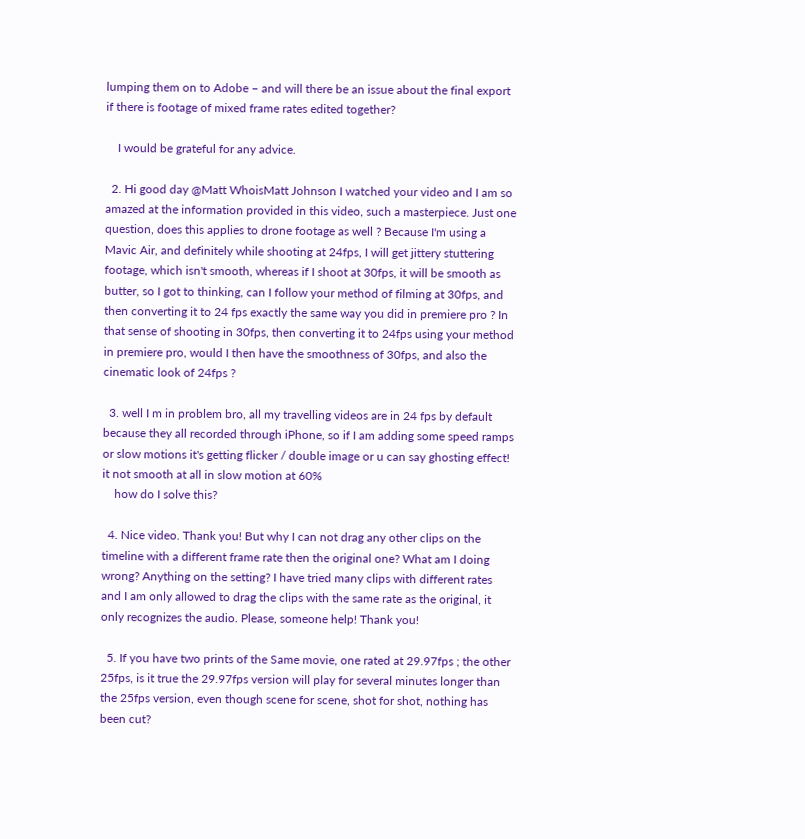lumping them on to Adobe – and will there be an issue about the final export if there is footage of mixed frame rates edited together?

    I would be grateful for any advice.

  2. Hi good day @Matt WhoisMatt Johnson I watched your video and I am so amazed at the information provided in this video, such a masterpiece. Just one question, does this applies to drone footage as well ? Because I'm using a Mavic Air, and definitely while shooting at 24fps, I will get jittery stuttering footage, which isn't smooth, whereas if I shoot at 30fps, it will be smooth as butter, so I got to thinking, can I follow your method of filming at 30fps, and then converting it to 24 fps exactly the same way you did in premiere pro ? In that sense of shooting in 30fps, then converting it to 24fps using your method in premiere pro, would I then have the smoothness of 30fps, and also the cinematic look of 24fps ?

  3. well I m in problem bro, all my travelling videos are in 24 fps by default because they all recorded through iPhone, so if I am adding some speed ramps or slow motions it's getting flicker / double image or u can say ghosting effect! it not smooth at all in slow motion at 60%
    how do I solve this?

  4. Nice video. Thank you! But why I can not drag any other clips on the timeline with a different frame rate then the original one? What am I doing wrong? Anything on the setting? I have tried many clips with different rates and I am only allowed to drag the clips with the same rate as the original, it only recognizes the audio. Please, someone help! Thank you!

  5. If you have two prints of the Same movie, one rated at 29.97fps ; the other 25fps, is it true the 29.97fps version will play for several minutes longer than the 25fps version, even though scene for scene, shot for shot, nothing has been cut?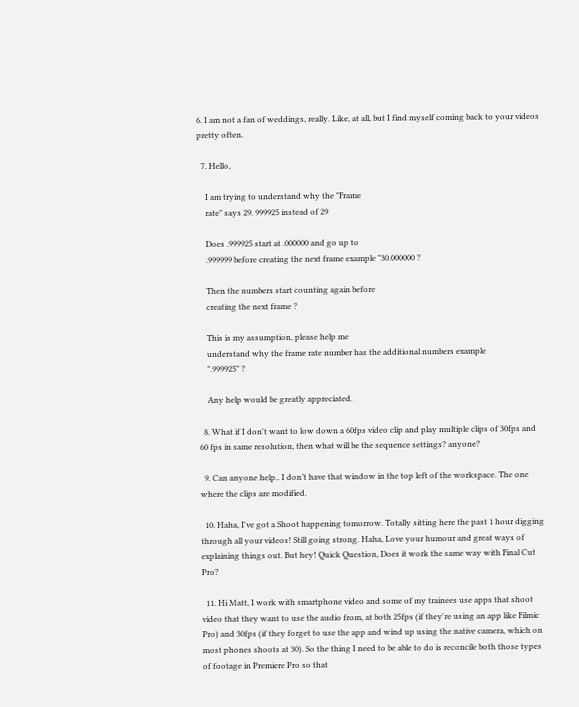6. I am not a fan of weddings, really. Like, at all, but I find myself coming back to your videos pretty often.

  7. Hello,

    I am trying to understand why the "Frame
    rate" says 29. 999925 instead of 29

    Does .999925 start at .000000 and go up to
    .999999 before creating the next frame example "30.000000 ?

    Then the numbers start counting again before
    creating the next frame ?

    This is my assumption, please help me
    understand why the frame rate number has the additional numbers example
    ".999925" ?

    Any help would be greatly appreciated.

  8. What if I don't want to low down a 60fps video clip and play multiple clips of 30fps and 60 fps in same resolution, then what will be the sequence settings? anyone?

  9. Can anyone help.. I don’t have that window in the top left of the workspace. The one where the clips are modified.

  10. Haha, I've got a Shoot happening tomorrow. Totally sitting here the past 1 hour digging through all your videos! Still going strong. Haha, Love your humour and great ways of explaining things out. But hey! Quick Question, Does it work the same way with Final Cut Pro?

  11. Hi Matt, I work with smartphone video and some of my trainees use apps that shoot video that they want to use the audio from, at both 25fps (if they're using an app like Filmic Pro) and 30fps (if they forget to use the app and wind up using the native camera, which on most phones shoots at 30). So the thing I need to be able to do is reconcile both those types of footage in Premiere Pro so that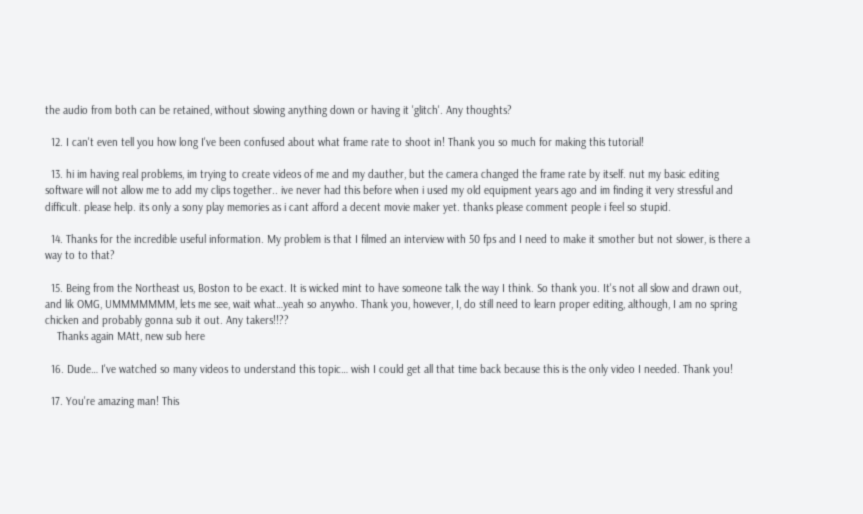the audio from both can be retained, without slowing anything down or having it 'glitch'. Any thoughts?

  12. I can't even tell you how long I've been confused about what frame rate to shoot in! Thank you so much for making this tutorial!

  13. hi im having real problems, im trying to create videos of me and my dauther, but the camera changed the frame rate by itself. nut my basic editing software will not allow me to add my clips together.. ive never had this before when i used my old equipment years ago and im finding it very stressful and difficult. please help. its only a sony play memories as i cant afford a decent movie maker yet. thanks please comment people i feel so stupid.

  14. Thanks for the incredible useful information. My problem is that I filmed an interview with 50 fps and I need to make it smother but not slower, is there a way to to that?

  15. Being from the Northeast us, Boston to be exact. It is wicked mint to have someone talk the way I think. So thank you. It's not all slow and drawn out, and lik OMG, UMMMMMMM, lets me see, wait what…yeah so anywho. Thank you, however, I, do still need to learn proper editing, although, I am no spring chicken and probably gonna sub it out. Any takers!!??
    Thanks again MAtt, new sub here

  16. Dude… I've watched so many videos to understand this topic… wish I could get all that time back because this is the only video I needed. Thank you!

  17. You're amazing man! This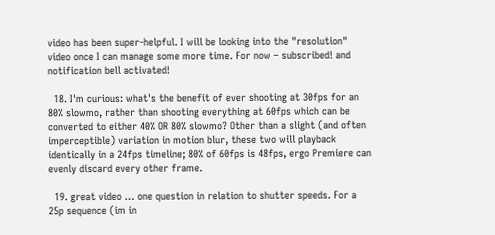video has been super-helpful. I will be looking into the "resolution" video once I can manage some more time. For now – subscribed! and notification bell activated!

  18. I'm curious: what's the benefit of ever shooting at 30fps for an 80% slowmo, rather than shooting everything at 60fps which can be converted to either 40% OR 80% slowmo? Other than a slight (and often imperceptible) variation in motion blur, these two will playback identically in a 24fps timeline; 80% of 60fps is 48fps, ergo Premiere can evenly discard every other frame.

  19. great video … one question in relation to shutter speeds. For a 25p sequence (im in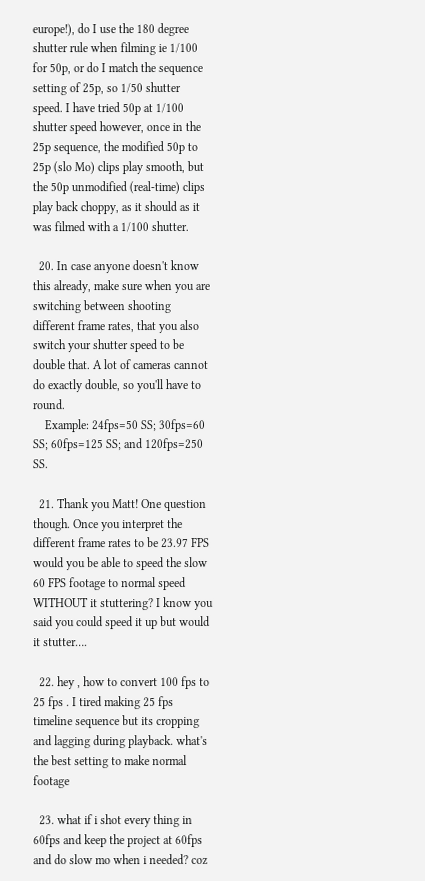europe!), do I use the 180 degree shutter rule when filming ie 1/100 for 50p, or do I match the sequence setting of 25p, so 1/50 shutter speed. I have tried 50p at 1/100 shutter speed however, once in the 25p sequence, the modified 50p to 25p (slo Mo) clips play smooth, but the 50p unmodified (real-time) clips play back choppy, as it should as it was filmed with a 1/100 shutter.

  20. In case anyone doesn't know this already, make sure when you are switching between shooting different frame rates, that you also switch your shutter speed to be double that. A lot of cameras cannot do exactly double, so you'll have to round.
    Example: 24fps=50 SS; 30fps=60 SS; 60fps=125 SS; and 120fps=250 SS.

  21. Thank you Matt! One question though. Once you interpret the different frame rates to be 23.97 FPS would you be able to speed the slow 60 FPS footage to normal speed WITHOUT it stuttering? I know you said you could speed it up but would it stutter….

  22. hey , how to convert 100 fps to 25 fps . I tired making 25 fps timeline sequence but its cropping and lagging during playback. what's the best setting to make normal footage

  23. what if i shot every thing in 60fps and keep the project at 60fps and do slow mo when i needed? coz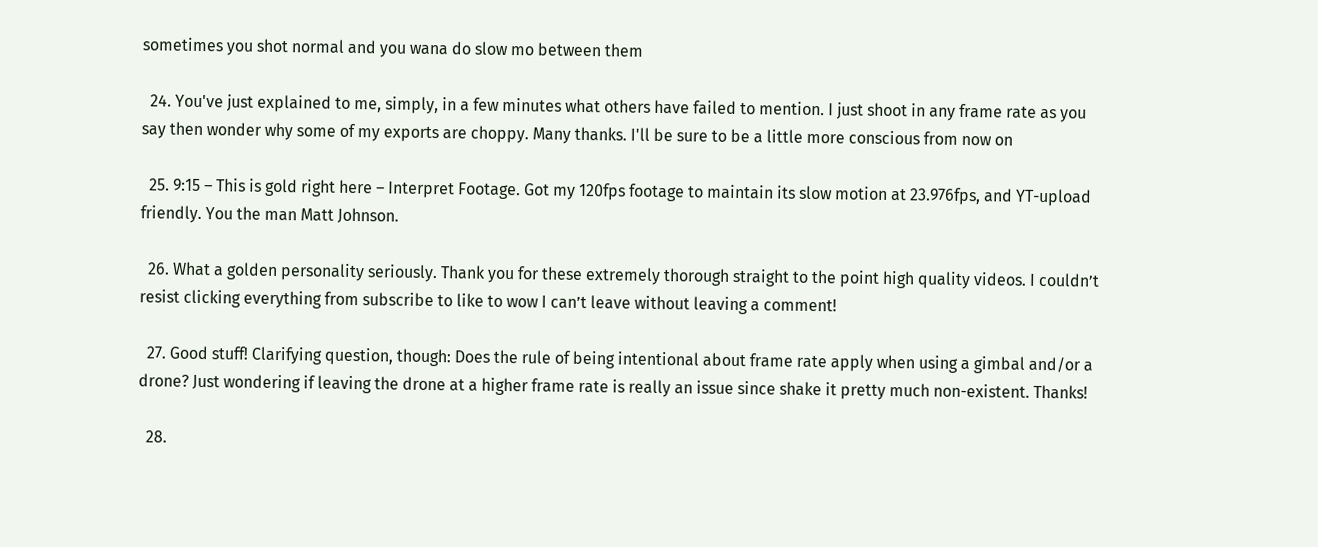sometimes you shot normal and you wana do slow mo between them

  24. You've just explained to me, simply, in a few minutes what others have failed to mention. I just shoot in any frame rate as you say then wonder why some of my exports are choppy. Many thanks. I'll be sure to be a little more conscious from now on

  25. 9:15 – This is gold right here – Interpret Footage. Got my 120fps footage to maintain its slow motion at 23.976fps, and YT-upload friendly. You the man Matt Johnson.

  26. What a golden personality seriously. Thank you for these extremely thorough straight to the point high quality videos. I couldn’t resist clicking everything from subscribe to like to wow I can’t leave without leaving a comment!

  27. Good stuff! Clarifying question, though: Does the rule of being intentional about frame rate apply when using a gimbal and/or a drone? Just wondering if leaving the drone at a higher frame rate is really an issue since shake it pretty much non-existent. Thanks!

  28.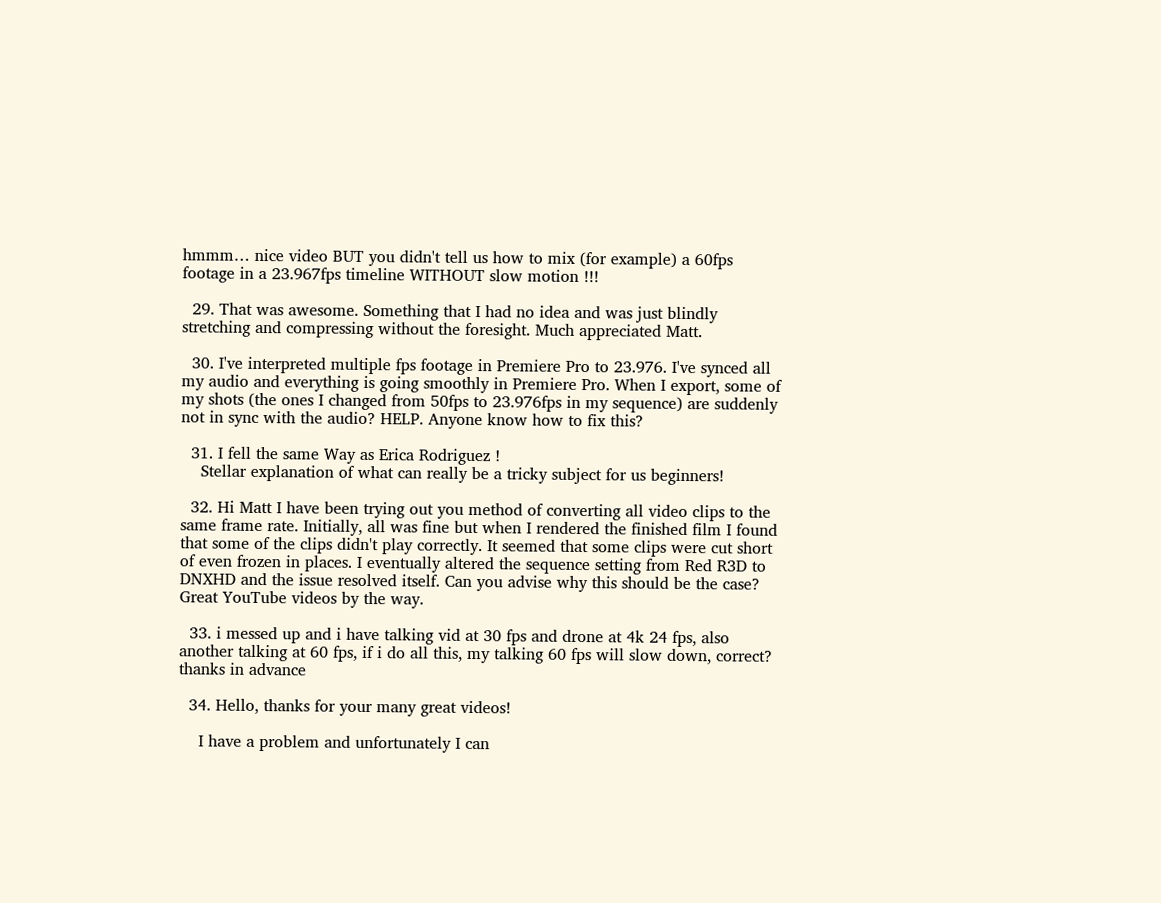hmmm… nice video BUT you didn't tell us how to mix (for example) a 60fps footage in a 23.967fps timeline WITHOUT slow motion !!!

  29. That was awesome. Something that I had no idea and was just blindly stretching and compressing without the foresight. Much appreciated Matt.

  30. I've interpreted multiple fps footage in Premiere Pro to 23.976. I've synced all my audio and everything is going smoothly in Premiere Pro. When I export, some of my shots (the ones I changed from 50fps to 23.976fps in my sequence) are suddenly not in sync with the audio? HELP. Anyone know how to fix this?

  31. I fell the same Way as Erica Rodriguez !
    Stellar explanation of what can really be a tricky subject for us beginners!

  32. Hi Matt I have been trying out you method of converting all video clips to the same frame rate. Initially, all was fine but when I rendered the finished film I found that some of the clips didn't play correctly. It seemed that some clips were cut short of even frozen in places. I eventually altered the sequence setting from Red R3D to DNXHD and the issue resolved itself. Can you advise why this should be the case? Great YouTube videos by the way.

  33. i messed up and i have talking vid at 30 fps and drone at 4k 24 fps, also another talking at 60 fps, if i do all this, my talking 60 fps will slow down, correct? thanks in advance

  34. Hello, thanks for your many great videos!

    I have a problem and unfortunately I can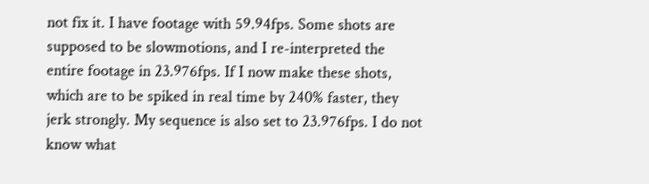not fix it. I have footage with 59.94fps. Some shots are supposed to be slowmotions, and I re-interpreted the entire footage in 23.976fps. If I now make these shots, which are to be spiked in real time by 240% faster, they jerk strongly. My sequence is also set to 23.976fps. I do not know what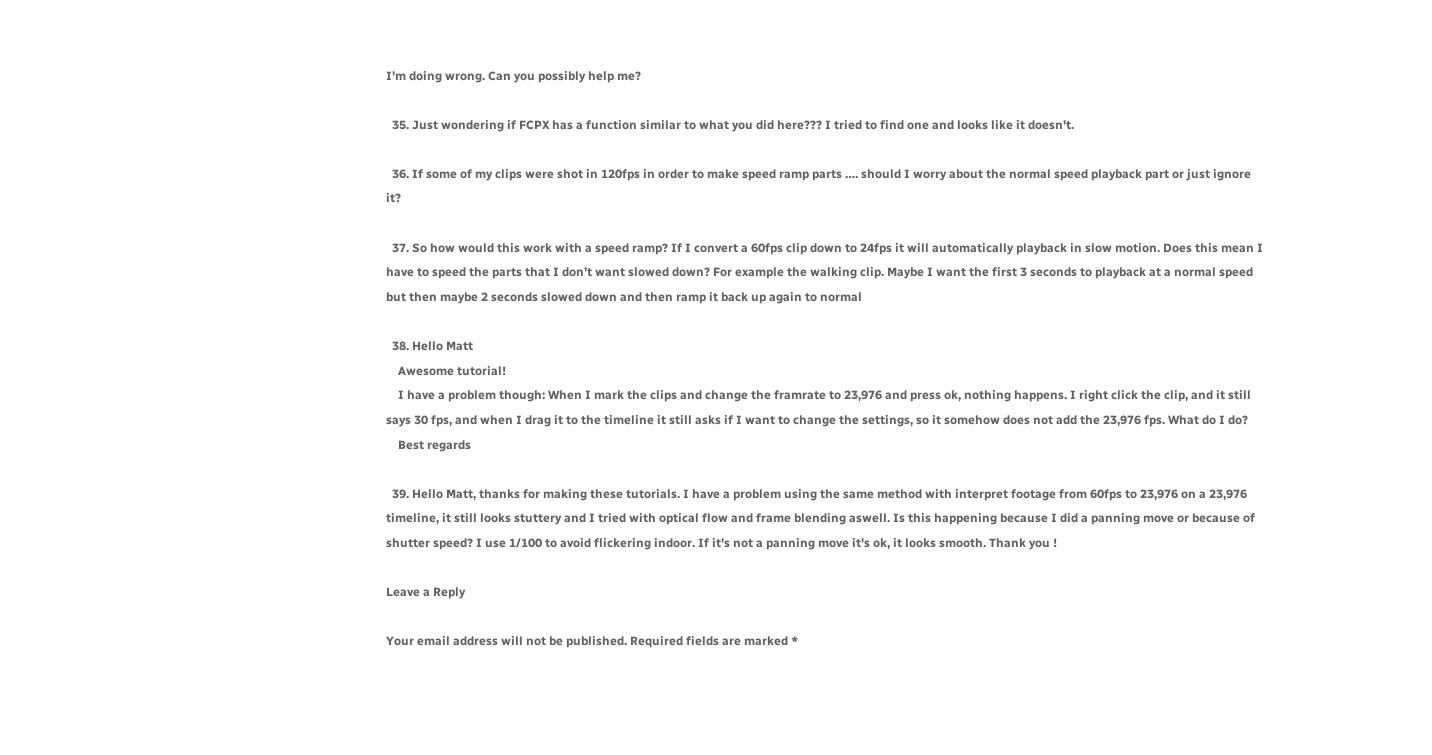I'm doing wrong. Can you possibly help me?

  35. Just wondering if FCPX has a function similar to what you did here??? I tried to find one and looks like it doesn't.

  36. If some of my clips were shot in 120fps in order to make speed ramp parts …. should I worry about the normal speed playback part or just ignore it?

  37. So how would this work with a speed ramp? If I convert a 60fps clip down to 24fps it will automatically playback in slow motion. Does this mean I have to speed the parts that I don’t want slowed down? For example the walking clip. Maybe I want the first 3 seconds to playback at a normal speed but then maybe 2 seconds slowed down and then ramp it back up again to normal

  38. Hello Matt
    Awesome tutorial!
    I have a problem though: When I mark the clips and change the framrate to 23,976 and press ok, nothing happens. I right click the clip, and it still says 30 fps, and when I drag it to the timeline it still asks if I want to change the settings, so it somehow does not add the 23,976 fps. What do I do?
    Best regards

  39. Hello Matt, thanks for making these tutorials. I have a problem using the same method with interpret footage from 60fps to 23,976 on a 23,976 timeline, it still looks stuttery and I tried with optical flow and frame blending aswell. Is this happening because I did a panning move or because of shutter speed? I use 1/100 to avoid flickering indoor. If it's not a panning move it's ok, it looks smooth. Thank you !

Leave a Reply

Your email address will not be published. Required fields are marked *